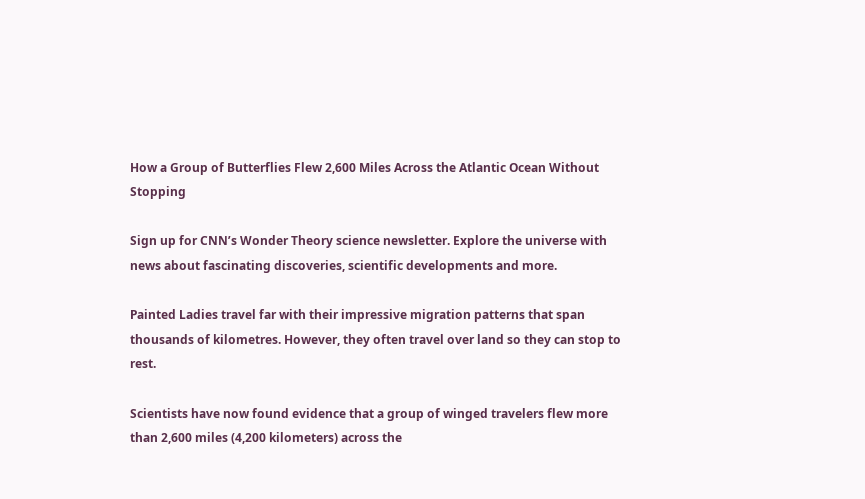How a Group of Butterflies Flew 2,600 Miles Across the Atlantic Ocean Without Stopping

Sign up for CNN’s Wonder Theory science newsletter. Explore the universe with news about fascinating discoveries, scientific developments and more.

Painted Ladies travel far with their impressive migration patterns that span thousands of kilometres. However, they often travel over land so they can stop to rest.

Scientists have now found evidence that a group of winged travelers flew more than 2,600 miles (4,200 kilometers) across the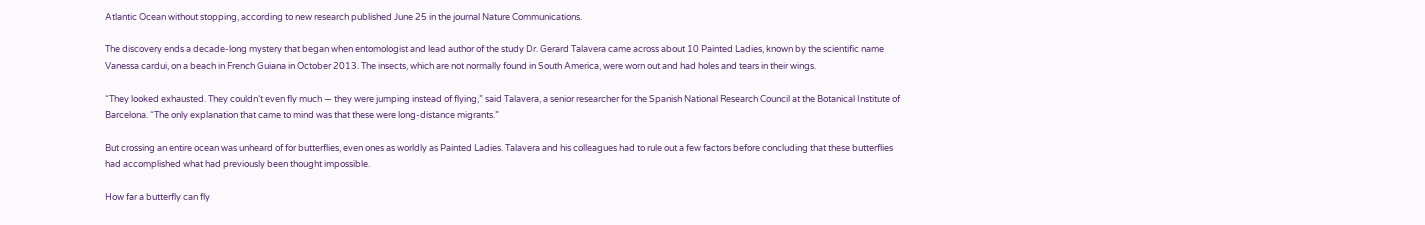Atlantic Ocean without stopping, according to new research published June 25 in the journal Nature Communications.

The discovery ends a decade-long mystery that began when entomologist and lead author of the study Dr. Gerard Talavera came across about 10 Painted Ladies, known by the scientific name Vanessa cardui, on a beach in French Guiana in October 2013. The insects, which are not normally found in South America, were worn out and had holes and tears in their wings.

“They looked exhausted. They couldn’t even fly much — they were jumping instead of flying,” said Talavera, a senior researcher for the Spanish National Research Council at the Botanical Institute of Barcelona. “The only explanation that came to mind was that these were long-distance migrants.”

But crossing an entire ocean was unheard of for butterflies, even ones as worldly as Painted Ladies. Talavera and his colleagues had to rule out a few factors before concluding that these butterflies had accomplished what had previously been thought impossible.

How far a butterfly can fly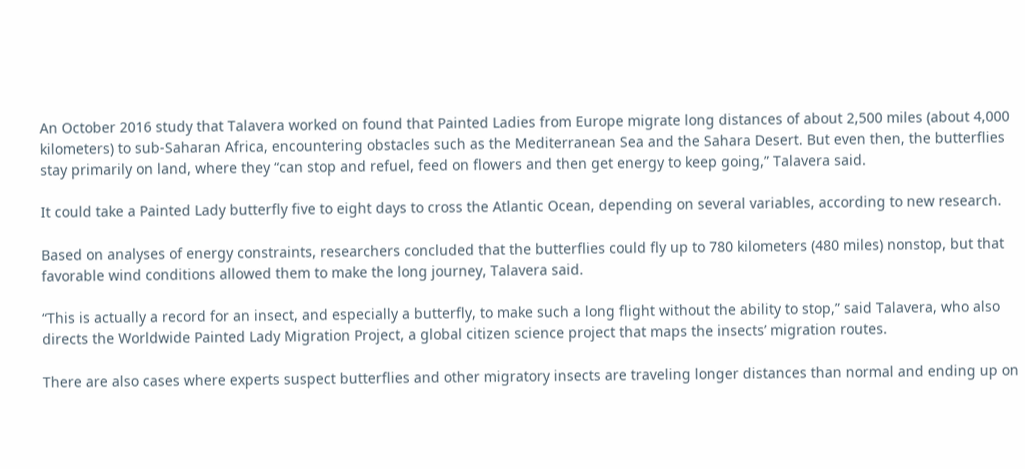An October 2016 study that Talavera worked on found that Painted Ladies from Europe migrate long distances of about 2,500 miles (about 4,000 kilometers) to sub-Saharan Africa, encountering obstacles such as the Mediterranean Sea and the Sahara Desert. But even then, the butterflies stay primarily on land, where they “can stop and refuel, feed on flowers and then get energy to keep going,” Talavera said.

It could take a Painted Lady butterfly five to eight days to cross the Atlantic Ocean, depending on several variables, according to new research.

Based on analyses of energy constraints, researchers concluded that the butterflies could fly up to 780 kilometers (480 miles) nonstop, but that favorable wind conditions allowed them to make the long journey, Talavera said.

“This is actually a record for an insect, and especially a butterfly, to make such a long flight without the ability to stop,” said Talavera, who also directs the Worldwide Painted Lady Migration Project, a global citizen science project that maps the insects’ migration routes.

There are also cases where experts suspect butterflies and other migratory insects are traveling longer distances than normal and ending up on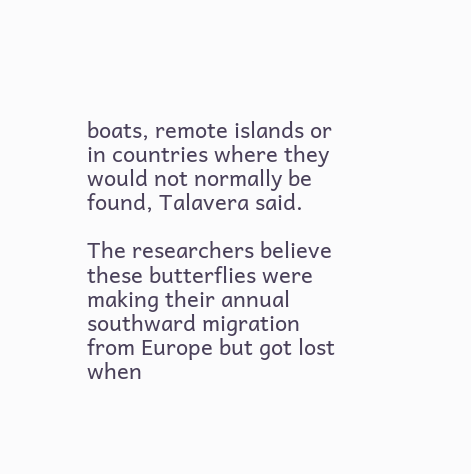boats, remote islands or in countries where they would not normally be found, Talavera said.

The researchers believe these butterflies were making their annual southward migration from Europe but got lost when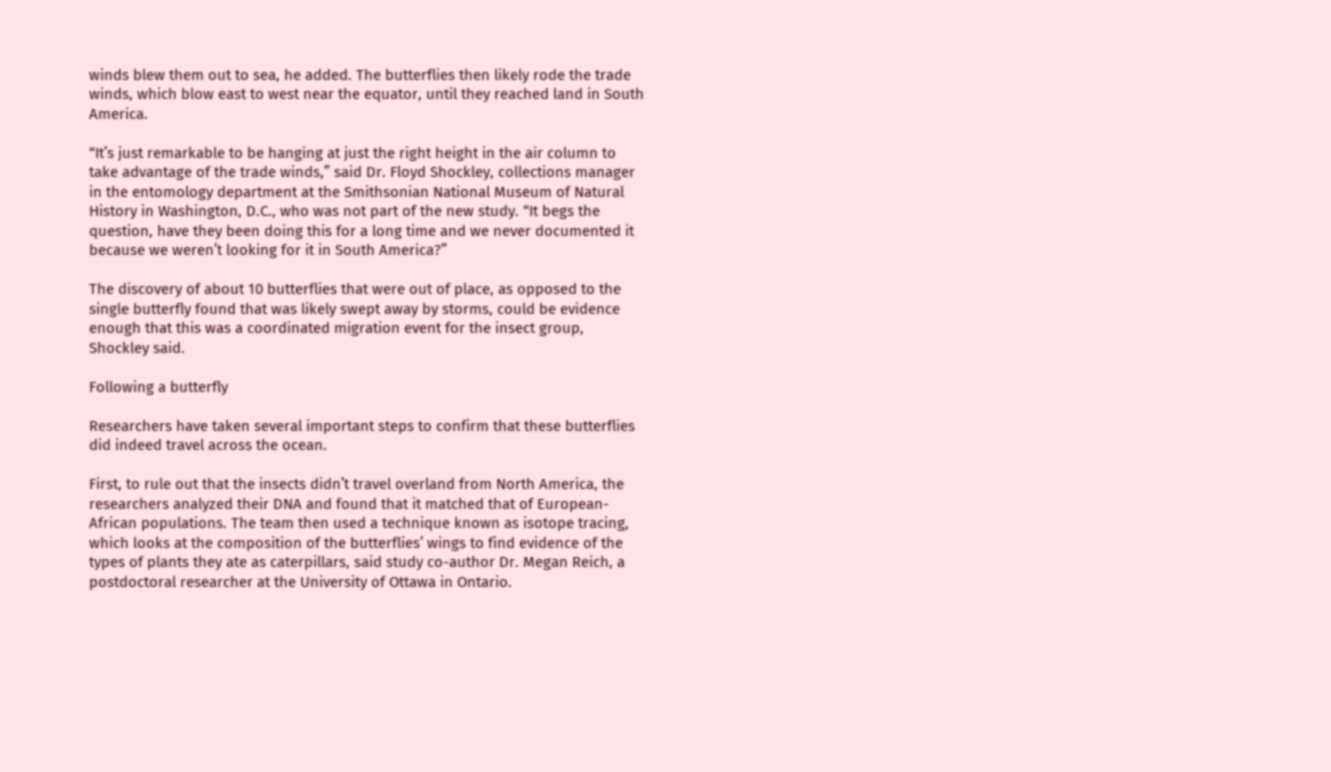winds blew them out to sea, he added. The butterflies then likely rode the trade winds, which blow east to west near the equator, until they reached land in South America.

“It’s just remarkable to be hanging at just the right height in the air column to take advantage of the trade winds,” said Dr. Floyd Shockley, collections manager in the entomology department at the Smithsonian National Museum of Natural History in Washington, D.C., who was not part of the new study. “It begs the question, have they been doing this for a long time and we never documented it because we weren’t looking for it in South America?”

The discovery of about 10 butterflies that were out of place, as opposed to the single butterfly found that was likely swept away by storms, could be evidence enough that this was a coordinated migration event for the insect group, Shockley said.

Following a butterfly

Researchers have taken several important steps to confirm that these butterflies did indeed travel across the ocean.

First, to rule out that the insects didn’t travel overland from North America, the researchers analyzed their DNA and found that it matched that of European-African populations. The team then used a technique known as isotope tracing, which looks at the composition of the butterflies’ wings to find evidence of the types of plants they ate as caterpillars, said study co-author Dr. Megan Reich, a postdoctoral researcher at the University of Ottawa in Ontario.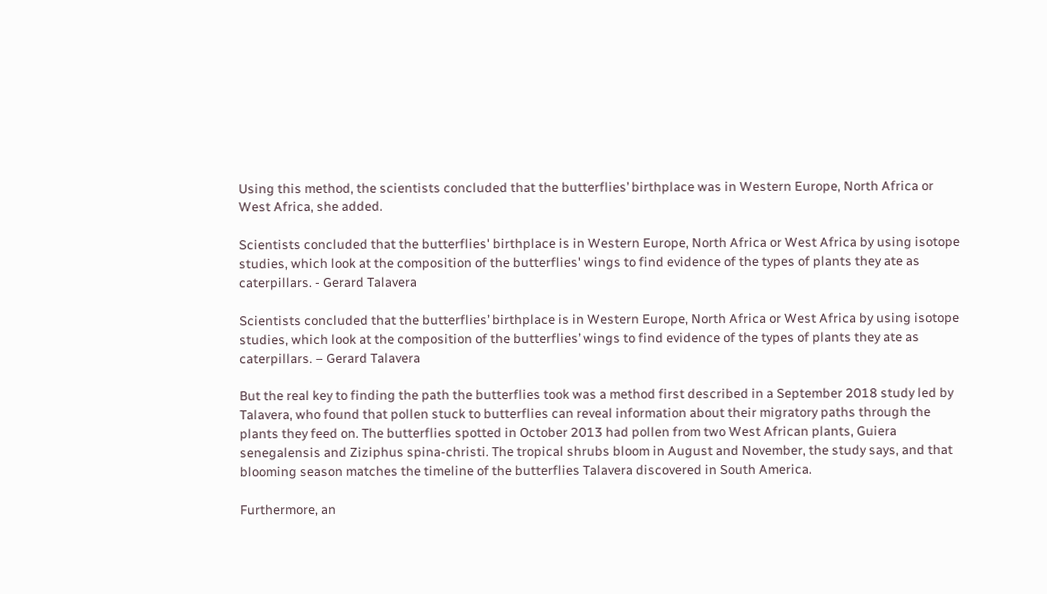Using this method, the scientists concluded that the butterflies’ birthplace was in Western Europe, North Africa or West Africa, she added.

Scientists concluded that the butterflies' birthplace is in Western Europe, North Africa or West Africa by using isotope studies, which look at the composition of the butterflies' wings to find evidence of the types of plants they ate as caterpillars. - Gerard Talavera

Scientists concluded that the butterflies’ birthplace is in Western Europe, North Africa or West Africa by using isotope studies, which look at the composition of the butterflies’ wings to find evidence of the types of plants they ate as caterpillars. – Gerard Talavera

But the real key to finding the path the butterflies took was a method first described in a September 2018 study led by Talavera, who found that pollen stuck to butterflies can reveal information about their migratory paths through the plants they feed on. The butterflies spotted in October 2013 had pollen from two West African plants, Guiera senegalensis and Ziziphus spina-christi. The tropical shrubs bloom in August and November, the study says, and that blooming season matches the timeline of the butterflies Talavera discovered in South America.

Furthermore, an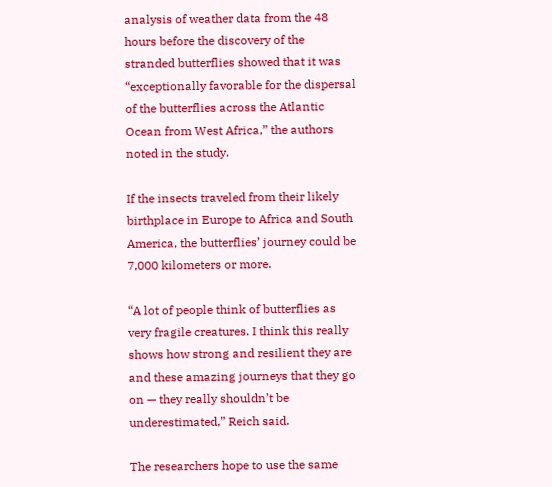analysis of weather data from the 48 hours before the discovery of the stranded butterflies showed that it was “exceptionally favorable for the dispersal of the butterflies across the Atlantic Ocean from West Africa,” the authors noted in the study.

If the insects traveled from their likely birthplace in Europe to Africa and South America, the butterflies’ journey could be 7,000 kilometers or more.

“A lot of people think of butterflies as very fragile creatures. I think this really shows how strong and resilient they are and these amazing journeys that they go on — they really shouldn’t be underestimated,” Reich said.

The researchers hope to use the same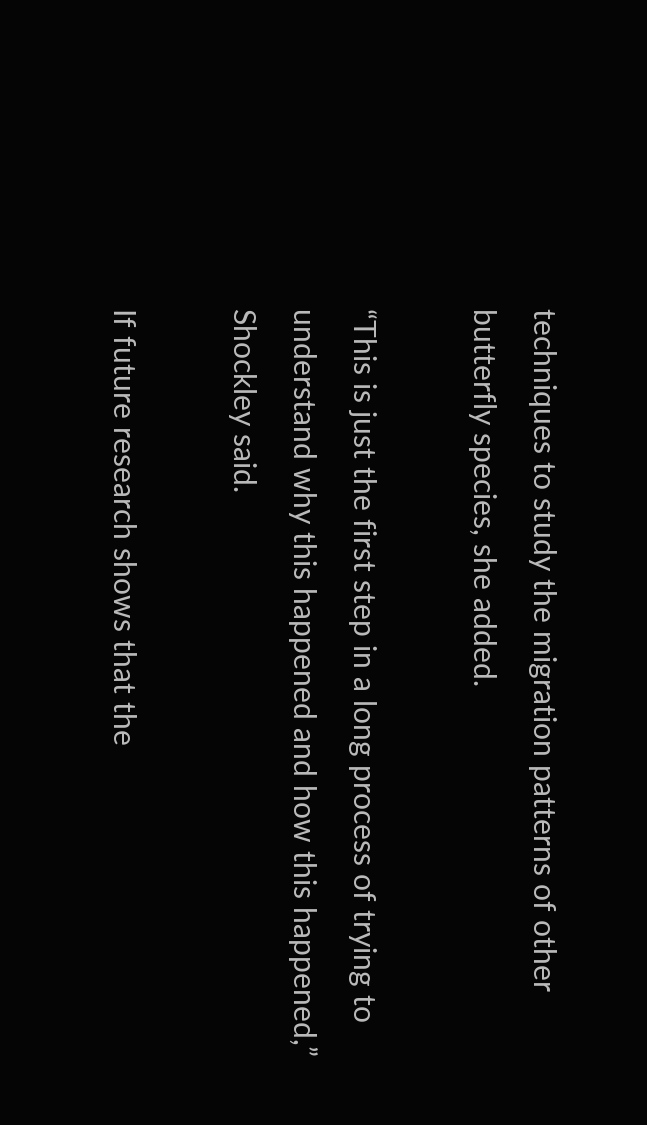techniques to study the migration patterns of other butterfly species, she added.

“This is just the first step in a long process of trying to understand why this happened and how this happened,” Shockley said.

If future research shows that the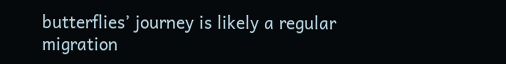butterflies’ journey is likely a regular migration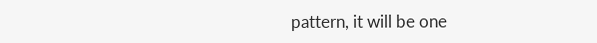pattern, it will be one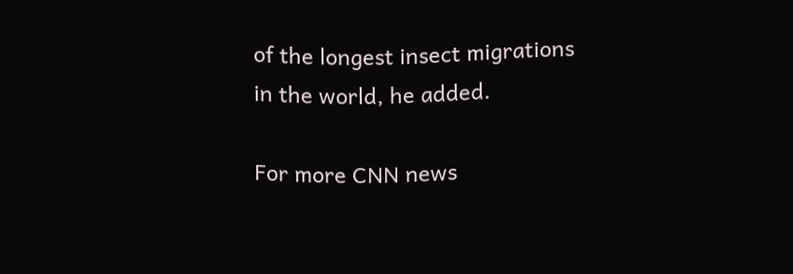of the longest insect migrations in the world, he added.

For more CNN news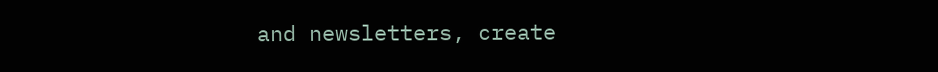and newsletters, create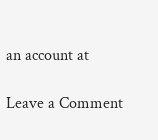an account at

Leave a Comment